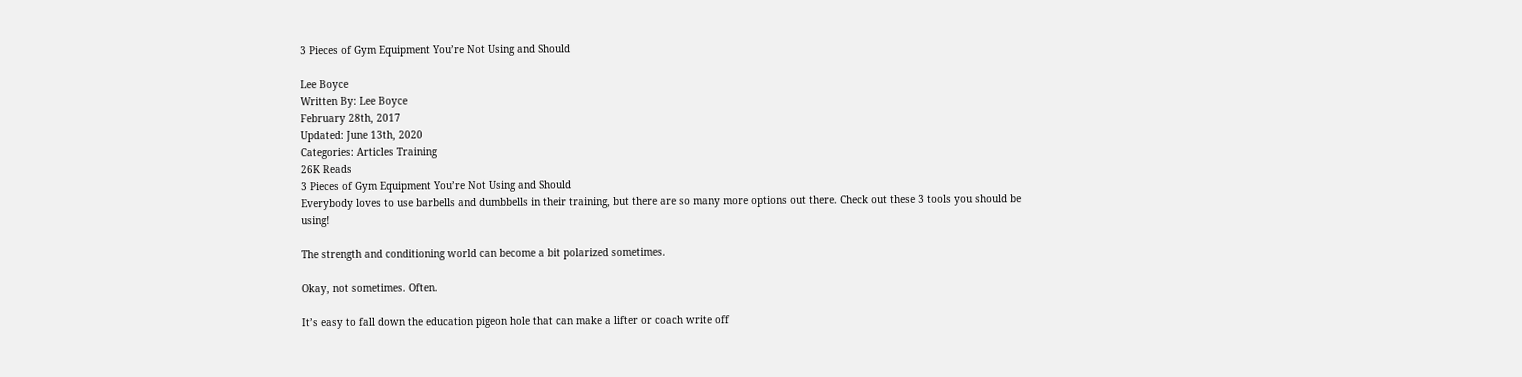3 Pieces of Gym Equipment You’re Not Using and Should

Lee Boyce
Written By: Lee Boyce
February 28th, 2017
Updated: June 13th, 2020
Categories: Articles Training
26K Reads
3 Pieces of Gym Equipment You’re Not Using and Should
Everybody loves to use barbells and dumbbells in their training, but there are so many more options out there. Check out these 3 tools you should be using!

The strength and conditioning world can become a bit polarized sometimes.

Okay, not sometimes. Often.

It’s easy to fall down the education pigeon hole that can make a lifter or coach write off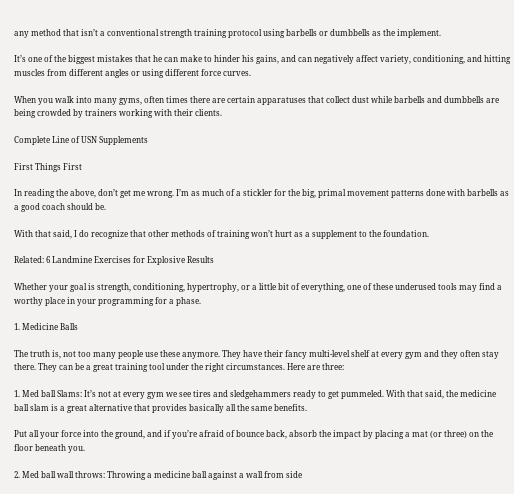any method that isn’t a conventional strength training protocol using barbells or dumbbells as the implement.

It’s one of the biggest mistakes that he can make to hinder his gains, and can negatively affect variety, conditioning, and hitting muscles from different angles or using different force curves.

When you walk into many gyms, often times there are certain apparatuses that collect dust while barbells and dumbbells are being crowded by trainers working with their clients.

Complete Line of USN Supplements

First Things First

In reading the above, don’t get me wrong. I’m as much of a stickler for the big, primal movement patterns done with barbells as a good coach should be.

With that said, I do recognize that other methods of training won’t hurt as a supplement to the foundation.

Related: 6 Landmine Exercises for Explosive Results

Whether your goal is strength, conditioning, hypertrophy, or a little bit of everything, one of these underused tools may find a worthy place in your programming for a phase.

1. Medicine Balls

The truth is, not too many people use these anymore. They have their fancy multi-level shelf at every gym and they often stay there. They can be a great training tool under the right circumstances. Here are three:

1. Med ball Slams: It’s not at every gym we see tires and sledgehammers ready to get pummeled. With that said, the medicine ball slam is a great alternative that provides basically all the same benefits.

Put all your force into the ground, and if you’re afraid of bounce back, absorb the impact by placing a mat (or three) on the floor beneath you.

2. Med ball wall throws: Throwing a medicine ball against a wall from side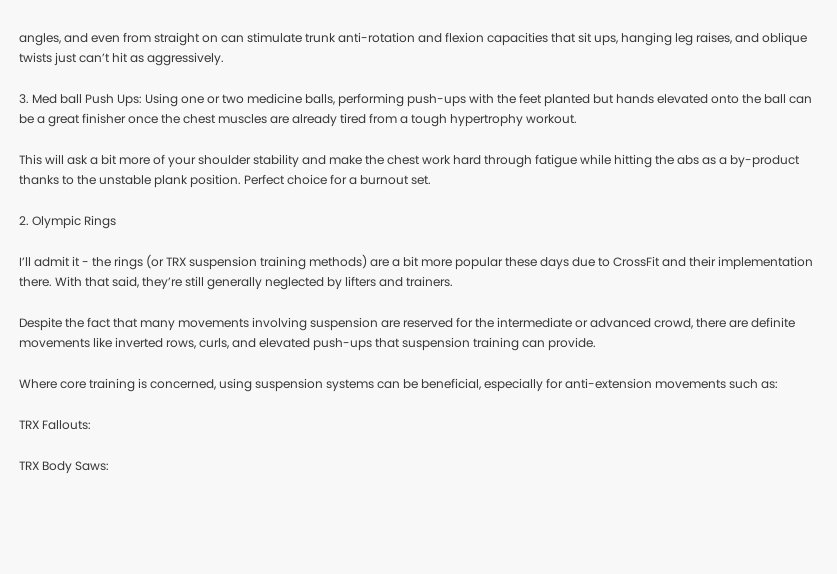angles, and even from straight on can stimulate trunk anti-rotation and flexion capacities that sit ups, hanging leg raises, and oblique twists just can’t hit as aggressively.

3. Med ball Push Ups: Using one or two medicine balls, performing push-ups with the feet planted but hands elevated onto the ball can be a great finisher once the chest muscles are already tired from a tough hypertrophy workout.

This will ask a bit more of your shoulder stability and make the chest work hard through fatigue while hitting the abs as a by-product thanks to the unstable plank position. Perfect choice for a burnout set.

2. Olympic Rings

I’ll admit it - the rings (or TRX suspension training methods) are a bit more popular these days due to CrossFit and their implementation there. With that said, they’re still generally neglected by lifters and trainers.

Despite the fact that many movements involving suspension are reserved for the intermediate or advanced crowd, there are definite movements like inverted rows, curls, and elevated push-ups that suspension training can provide.

Where core training is concerned, using suspension systems can be beneficial, especially for anti-extension movements such as:

TRX Fallouts:

TRX Body Saws: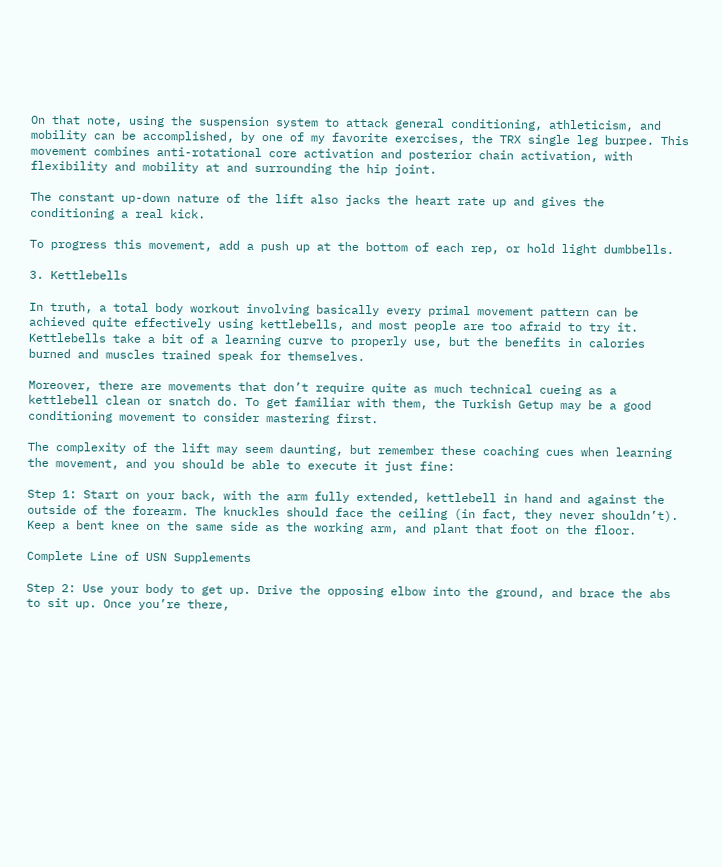On that note, using the suspension system to attack general conditioning, athleticism, and mobility can be accomplished, by one of my favorite exercises, the TRX single leg burpee. This movement combines anti-rotational core activation and posterior chain activation, with flexibility and mobility at and surrounding the hip joint.

The constant up-down nature of the lift also jacks the heart rate up and gives the conditioning a real kick.

To progress this movement, add a push up at the bottom of each rep, or hold light dumbbells.

3. Kettlebells

In truth, a total body workout involving basically every primal movement pattern can be achieved quite effectively using kettlebells, and most people are too afraid to try it. Kettlebells take a bit of a learning curve to properly use, but the benefits in calories burned and muscles trained speak for themselves.

Moreover, there are movements that don’t require quite as much technical cueing as a kettlebell clean or snatch do. To get familiar with them, the Turkish Getup may be a good conditioning movement to consider mastering first.

The complexity of the lift may seem daunting, but remember these coaching cues when learning the movement, and you should be able to execute it just fine:

Step 1: Start on your back, with the arm fully extended, kettlebell in hand and against the outside of the forearm. The knuckles should face the ceiling (in fact, they never shouldn’t). Keep a bent knee on the same side as the working arm, and plant that foot on the floor.

Complete Line of USN Supplements

Step 2: Use your body to get up. Drive the opposing elbow into the ground, and brace the abs to sit up. Once you’re there,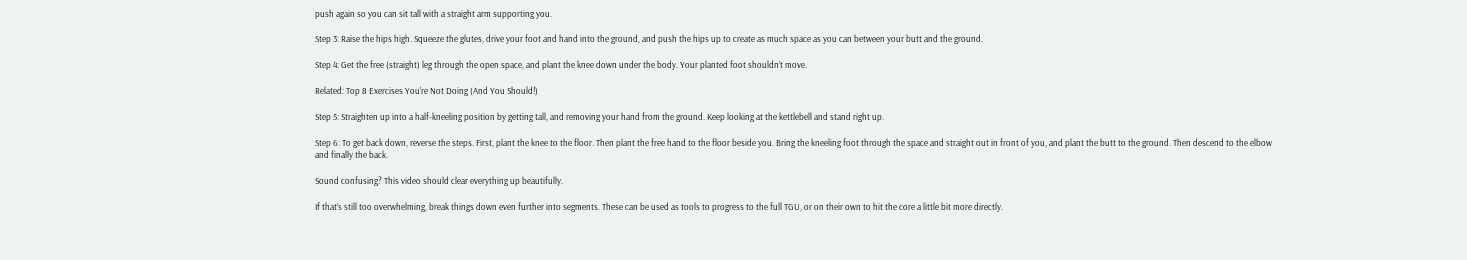push again so you can sit tall with a straight arm supporting you.

Step 3: Raise the hips high. Squeeze the glutes, drive your foot and hand into the ground, and push the hips up to create as much space as you can between your butt and the ground.

Step 4: Get the free (straight) leg through the open space, and plant the knee down under the body. Your planted foot shouldn’t move.

Related: Top 8 Exercises You're Not Doing (And You Should!)

Step 5: Straighten up into a half-kneeling position by getting tall, and removing your hand from the ground. Keep looking at the kettlebell and stand right up.

Step 6: To get back down, reverse the steps. First, plant the knee to the floor. Then plant the free hand to the floor beside you. Bring the kneeling foot through the space and straight out in front of you, and plant the butt to the ground. Then descend to the elbow and finally the back.

Sound confusing? This video should clear everything up beautifully.

If that’s still too overwhelming, break things down even further into segments. These can be used as tools to progress to the full TGU, or on their own to hit the core a little bit more directly.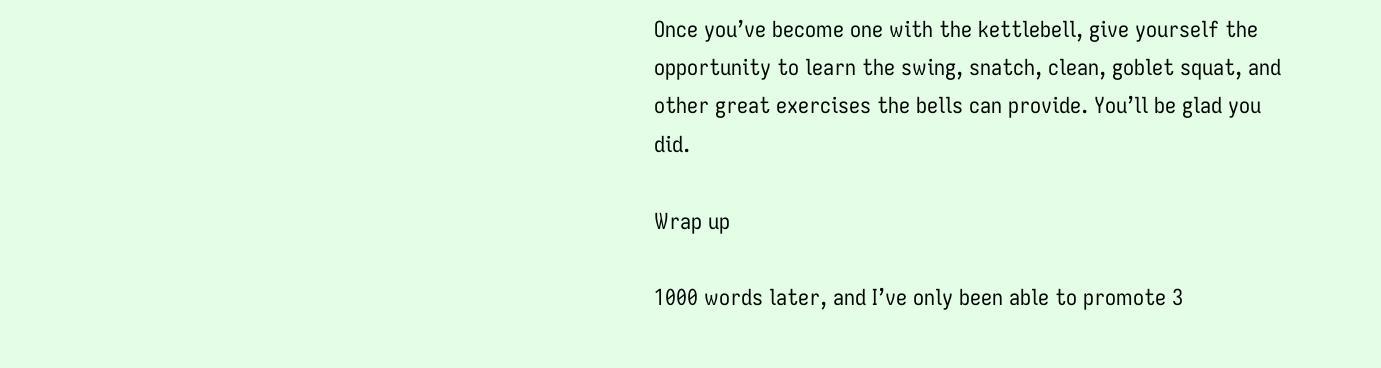Once you’ve become one with the kettlebell, give yourself the opportunity to learn the swing, snatch, clean, goblet squat, and other great exercises the bells can provide. You’ll be glad you did.

Wrap up

1000 words later, and I’ve only been able to promote 3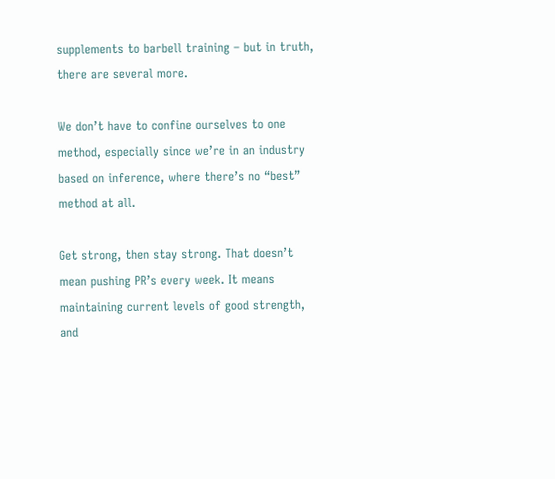supplements to barbell training – but in truth, there are several more.

We don’t have to confine ourselves to one method, especially since we’re in an industry based on inference, where there’s no “best” method at all.

Get strong, then stay strong. That doesn’t mean pushing PR’s every week. It means maintaining current levels of good strength, and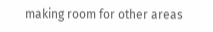making room for other areas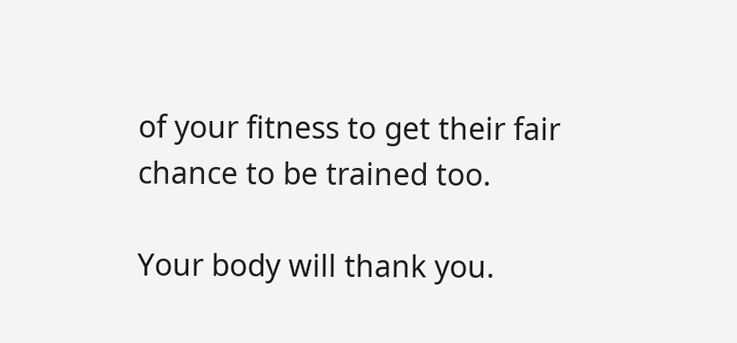of your fitness to get their fair chance to be trained too.

Your body will thank you.